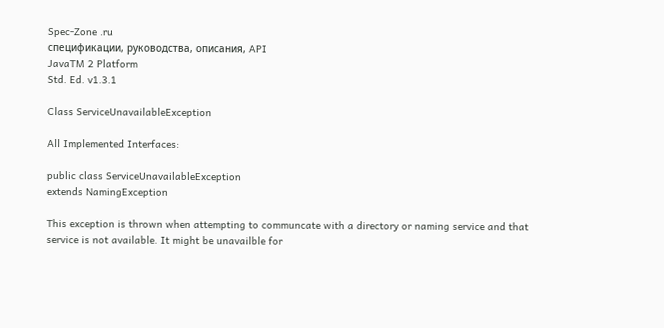Spec-Zone .ru
спецификации, руководства, описания, API
JavaTM 2 Platform
Std. Ed. v1.3.1

Class ServiceUnavailableException

All Implemented Interfaces:

public class ServiceUnavailableException
extends NamingException

This exception is thrown when attempting to communcate with a directory or naming service and that service is not available. It might be unavailble for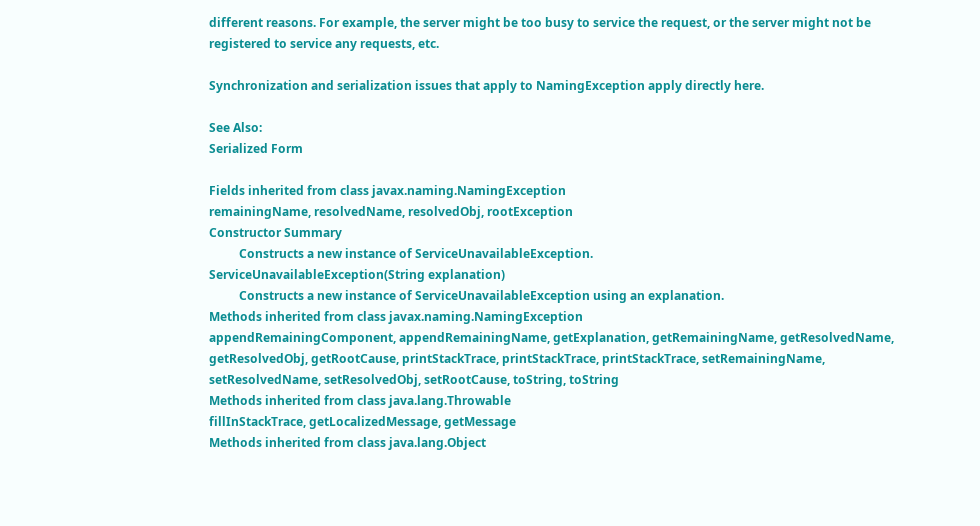different reasons. For example, the server might be too busy to service the request, or the server might not be registered to service any requests, etc.

Synchronization and serialization issues that apply to NamingException apply directly here.

See Also:
Serialized Form

Fields inherited from class javax.naming.NamingException
remainingName, resolvedName, resolvedObj, rootException
Constructor Summary
          Constructs a new instance of ServiceUnavailableException.
ServiceUnavailableException(String explanation)
          Constructs a new instance of ServiceUnavailableException using an explanation.
Methods inherited from class javax.naming.NamingException
appendRemainingComponent, appendRemainingName, getExplanation, getRemainingName, getResolvedName, getResolvedObj, getRootCause, printStackTrace, printStackTrace, printStackTrace, setRemainingName, setResolvedName, setResolvedObj, setRootCause, toString, toString
Methods inherited from class java.lang.Throwable
fillInStackTrace, getLocalizedMessage, getMessage
Methods inherited from class java.lang.Object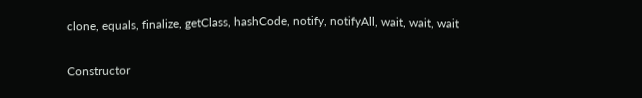clone, equals, finalize, getClass, hashCode, notify, notifyAll, wait, wait, wait

Constructor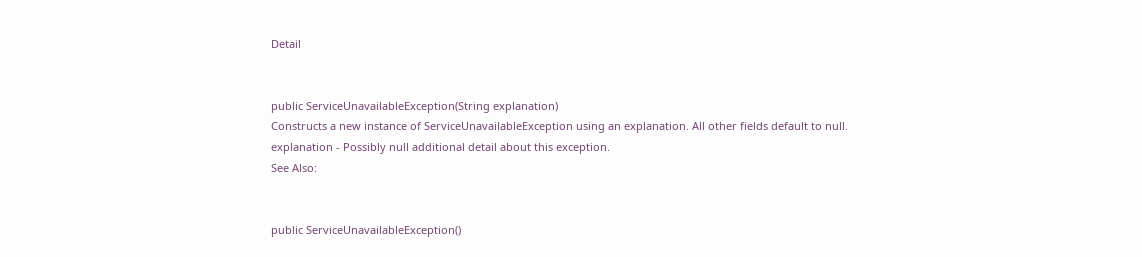Detail


public ServiceUnavailableException(String explanation)
Constructs a new instance of ServiceUnavailableException using an explanation. All other fields default to null.
explanation - Possibly null additional detail about this exception.
See Also:


public ServiceUnavailableException()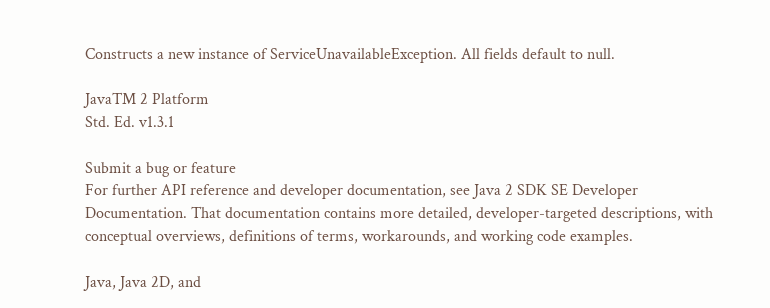Constructs a new instance of ServiceUnavailableException. All fields default to null.

JavaTM 2 Platform
Std. Ed. v1.3.1

Submit a bug or feature
For further API reference and developer documentation, see Java 2 SDK SE Developer Documentation. That documentation contains more detailed, developer-targeted descriptions, with conceptual overviews, definitions of terms, workarounds, and working code examples.

Java, Java 2D, and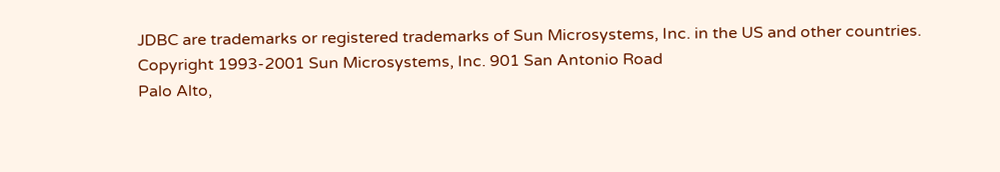JDBC are trademarks or registered trademarks of Sun Microsystems, Inc. in the US and other countries.
Copyright 1993-2001 Sun Microsystems, Inc. 901 San Antonio Road
Palo Alto,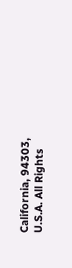California, 94303, U.S.A. All Rights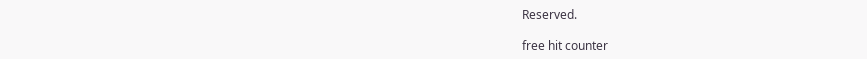Reserved.

free hit counter